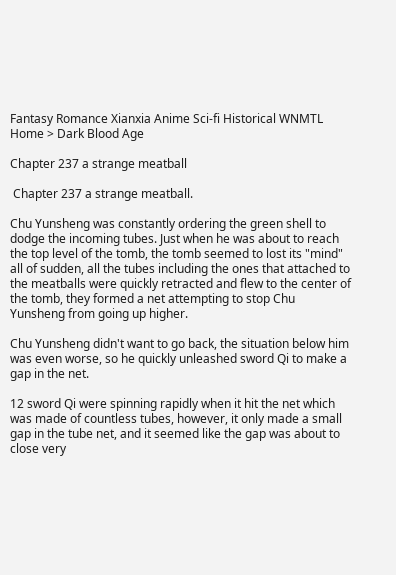Fantasy Romance Xianxia Anime Sci-fi Historical WNMTL
Home > Dark Blood Age

Chapter 237 a strange meatball

 Chapter 237 a strange meatball.

Chu Yunsheng was constantly ordering the green shell to dodge the incoming tubes. Just when he was about to reach the top level of the tomb, the tomb seemed to lost its "mind" all of sudden, all the tubes including the ones that attached to the meatballs were quickly retracted and flew to the center of the tomb, they formed a net attempting to stop Chu Yunsheng from going up higher.

Chu Yunsheng didn't want to go back, the situation below him was even worse, so he quickly unleashed sword Qi to make a gap in the net.

12 sword Qi were spinning rapidly when it hit the net which was made of countless tubes, however, it only made a small gap in the tube net, and it seemed like the gap was about to close very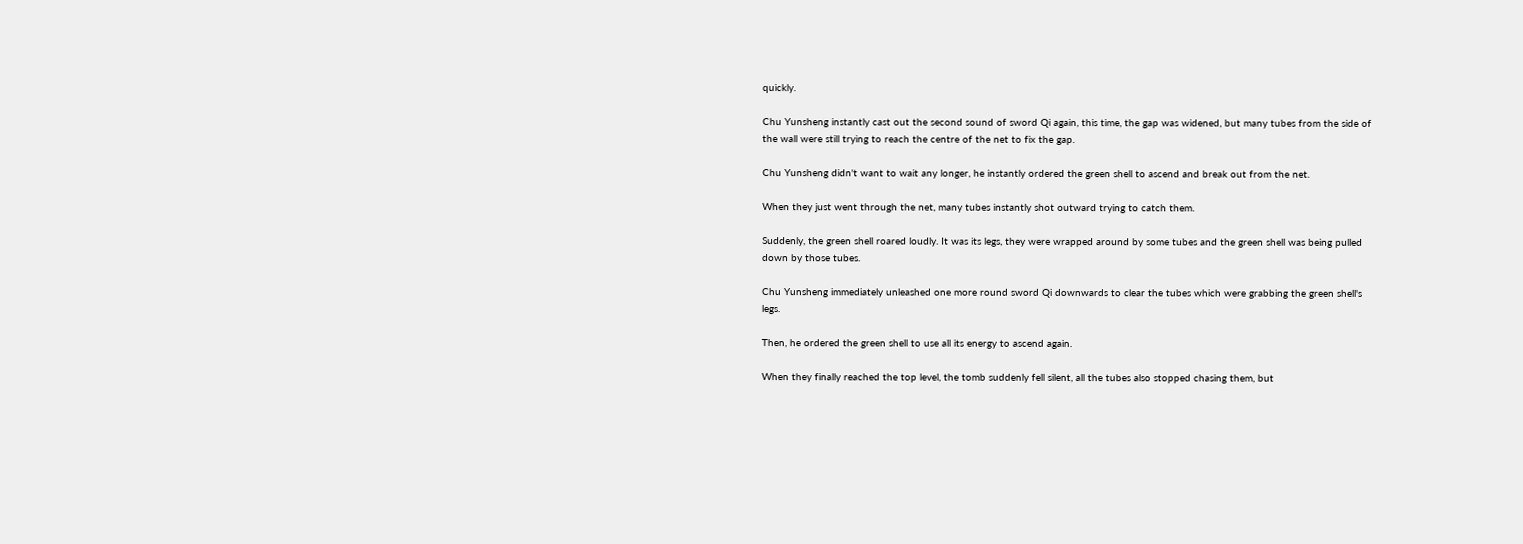quickly.

Chu Yunsheng instantly cast out the second sound of sword Qi again, this time, the gap was widened, but many tubes from the side of the wall were still trying to reach the centre of the net to fix the gap.

Chu Yunsheng didn't want to wait any longer, he instantly ordered the green shell to ascend and break out from the net.

When they just went through the net, many tubes instantly shot outward trying to catch them.

Suddenly, the green shell roared loudly. It was its legs, they were wrapped around by some tubes and the green shell was being pulled down by those tubes.

Chu Yunsheng immediately unleashed one more round sword Qi downwards to clear the tubes which were grabbing the green shell's legs.

Then, he ordered the green shell to use all its energy to ascend again.

When they finally reached the top level, the tomb suddenly fell silent, all the tubes also stopped chasing them, but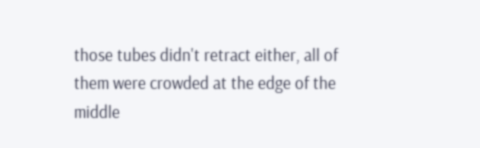those tubes didn't retract either, all of them were crowded at the edge of the middle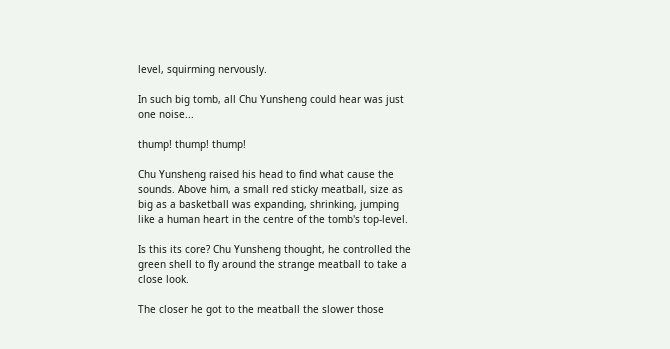level, squirming nervously.

In such big tomb, all Chu Yunsheng could hear was just one noise...

thump! thump! thump!

Chu Yunsheng raised his head to find what cause the sounds. Above him, a small red sticky meatball, size as big as a basketball was expanding, shrinking, jumping like a human heart in the centre of the tomb's top-level.

Is this its core? Chu Yunsheng thought, he controlled the green shell to fly around the strange meatball to take a close look.

The closer he got to the meatball the slower those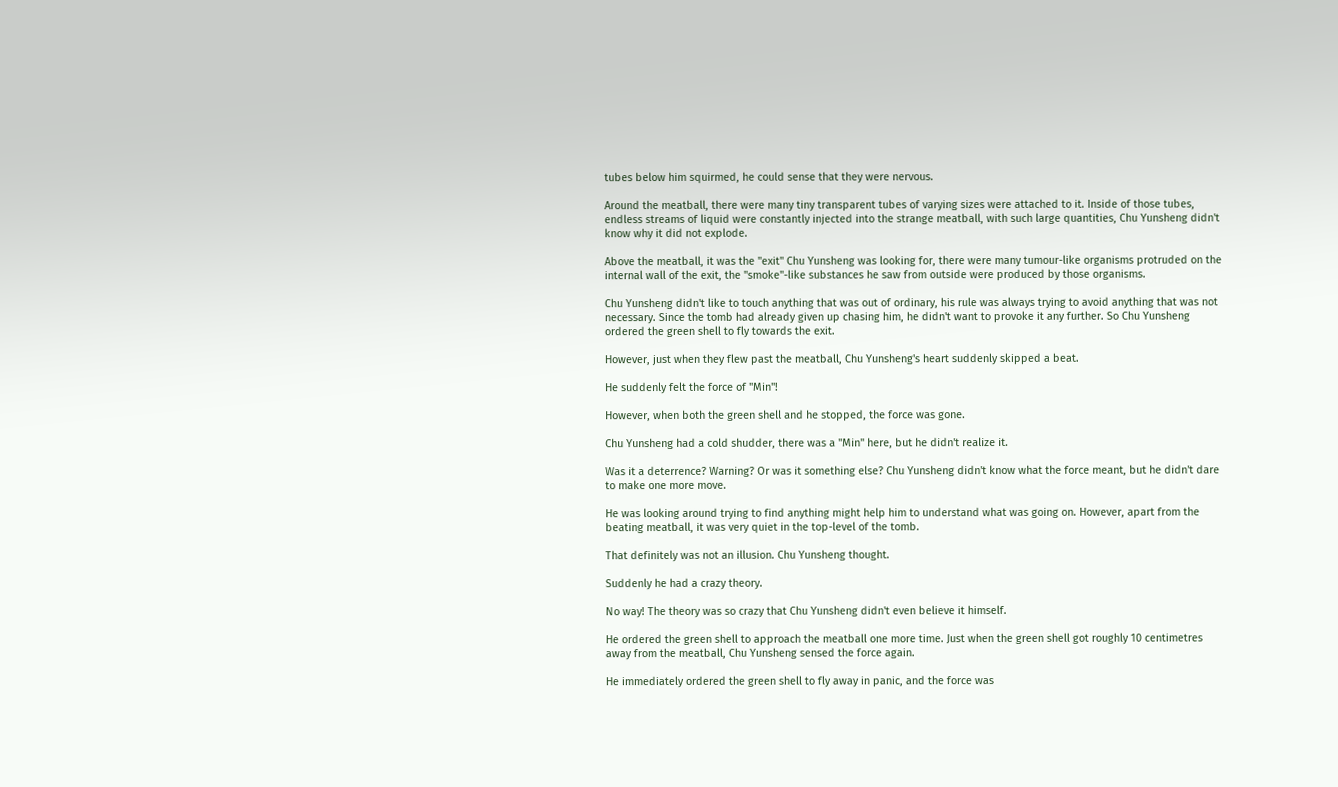tubes below him squirmed, he could sense that they were nervous.

Around the meatball, there were many tiny transparent tubes of varying sizes were attached to it. Inside of those tubes, endless streams of liquid were constantly injected into the strange meatball, with such large quantities, Chu Yunsheng didn't know why it did not explode.

Above the meatball, it was the "exit" Chu Yunsheng was looking for, there were many tumour-like organisms protruded on the internal wall of the exit, the "smoke"-like substances he saw from outside were produced by those organisms.

Chu Yunsheng didn't like to touch anything that was out of ordinary, his rule was always trying to avoid anything that was not necessary. Since the tomb had already given up chasing him, he didn't want to provoke it any further. So Chu Yunsheng ordered the green shell to fly towards the exit.

However, just when they flew past the meatball, Chu Yunsheng's heart suddenly skipped a beat.

He suddenly felt the force of "Min"!

However, when both the green shell and he stopped, the force was gone.

Chu Yunsheng had a cold shudder, there was a "Min" here, but he didn't realize it.

Was it a deterrence? Warning? Or was it something else? Chu Yunsheng didn't know what the force meant, but he didn't dare to make one more move.

He was looking around trying to find anything might help him to understand what was going on. However, apart from the beating meatball, it was very quiet in the top-level of the tomb.

That definitely was not an illusion. Chu Yunsheng thought.

Suddenly he had a crazy theory.

No way! The theory was so crazy that Chu Yunsheng didn't even believe it himself.

He ordered the green shell to approach the meatball one more time. Just when the green shell got roughly 10 centimetres away from the meatball, Chu Yunsheng sensed the force again.

He immediately ordered the green shell to fly away in panic, and the force was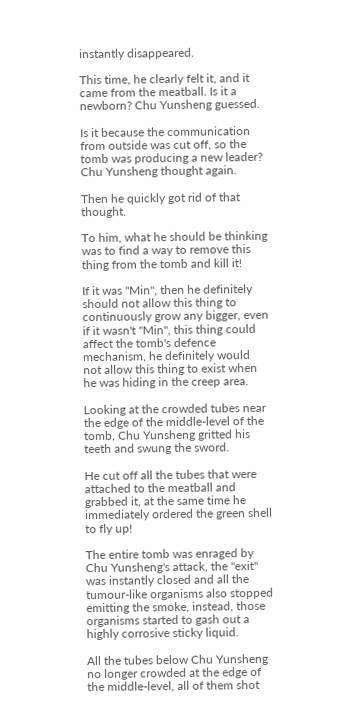instantly disappeared.

This time, he clearly felt it, and it came from the meatball. Is it a newborn? Chu Yunsheng guessed.

Is it because the communication from outside was cut off, so the tomb was producing a new leader? Chu Yunsheng thought again.

Then he quickly got rid of that thought.

To him, what he should be thinking was to find a way to remove this thing from the tomb and kill it!

If it was "Min", then he definitely should not allow this thing to continuously grow any bigger, even if it wasn't "Min", this thing could affect the tomb's defence mechanism, he definitely would not allow this thing to exist when he was hiding in the creep area.

Looking at the crowded tubes near the edge of the middle-level of the tomb, Chu Yunsheng gritted his teeth and swung the sword.

He cut off all the tubes that were attached to the meatball and grabbed it, at the same time he immediately ordered the green shell to fly up!

The entire tomb was enraged by Chu Yunsheng's attack, the "exit" was instantly closed and all the tumour-like organisms also stopped emitting the smoke, instead, those organisms started to gash out a highly corrosive sticky liquid.

All the tubes below Chu Yunsheng no longer crowded at the edge of the middle-level, all of them shot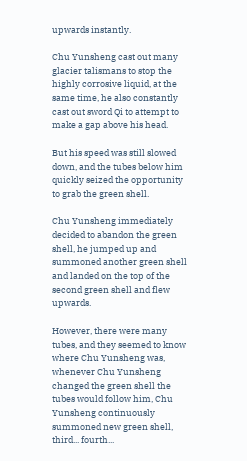upwards instantly.

Chu Yunsheng cast out many glacier talismans to stop the highly corrosive liquid, at the same time, he also constantly cast out sword Qi to attempt to make a gap above his head.

But his speed was still slowed down, and the tubes below him quickly seized the opportunity to grab the green shell.

Chu Yunsheng immediately decided to abandon the green shell, he jumped up and summoned another green shell and landed on the top of the second green shell and flew upwards.

However, there were many tubes, and they seemed to know where Chu Yunsheng was, whenever Chu Yunsheng changed the green shell the tubes would follow him, Chu Yunsheng continuously summoned new green shell, third... fourth...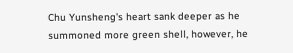Chu Yunsheng's heart sank deeper as he summoned more green shell, however, he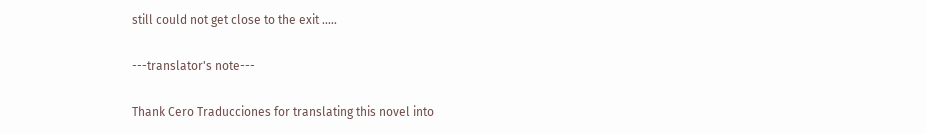still could not get close to the exit .....

---translator's note---

Thank Cero Traducciones for translating this novel into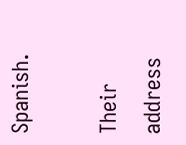Spanish.

Their address